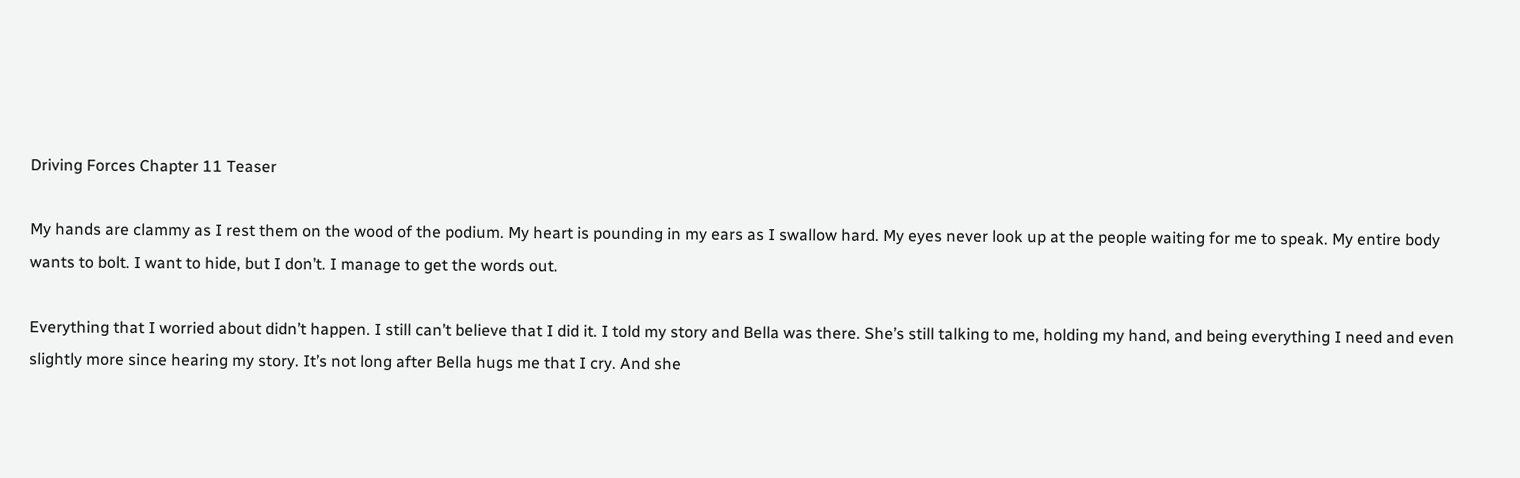Driving Forces Chapter 11 Teaser

My hands are clammy as I rest them on the wood of the podium. My heart is pounding in my ears as I swallow hard. My eyes never look up at the people waiting for me to speak. My entire body wants to bolt. I want to hide, but I don’t. I manage to get the words out.

Everything that I worried about didn’t happen. I still can’t believe that I did it. I told my story and Bella was there. She’s still talking to me, holding my hand, and being everything I need and even slightly more since hearing my story. It’s not long after Bella hugs me that I cry. And she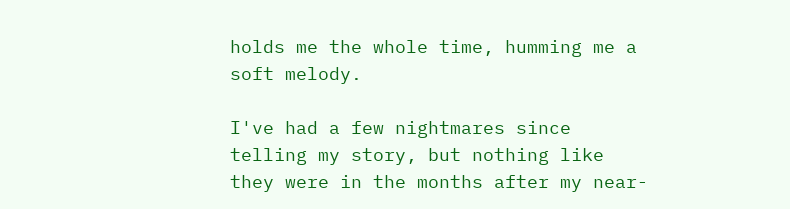holds me the whole time, humming me a soft melody.

I've had a few nightmares since telling my story, but nothing like they were in the months after my near-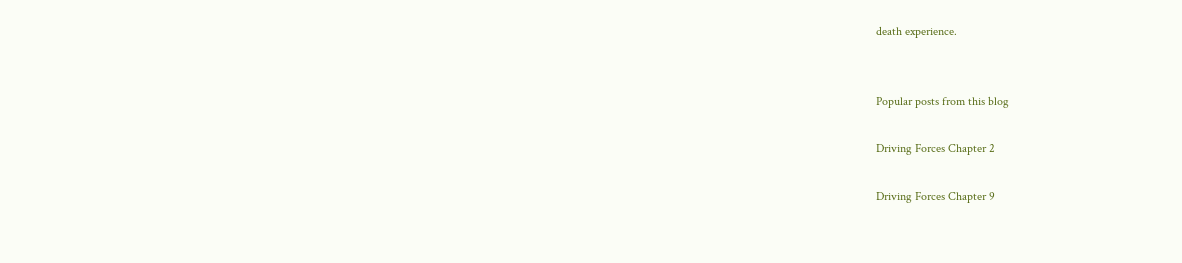death experience.


Popular posts from this blog

Driving Forces Chapter 2

Driving Forces Chapter 9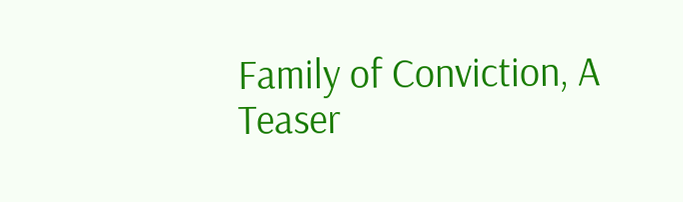Family of Conviction, A Teaser